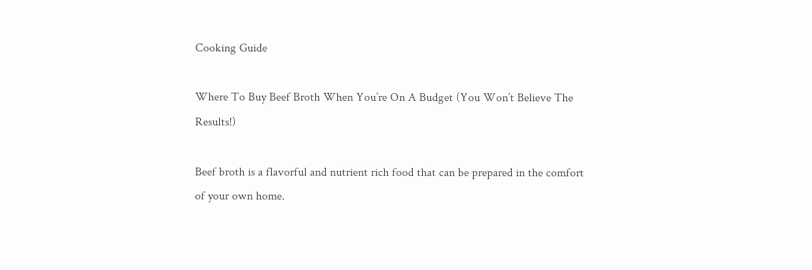Cooking Guide

Where To Buy Beef Broth When You’re On A Budget (You Won’t Believe The Results!)

Beef broth is a flavorful and nutrient rich food that can be prepared in the comfort of your own home.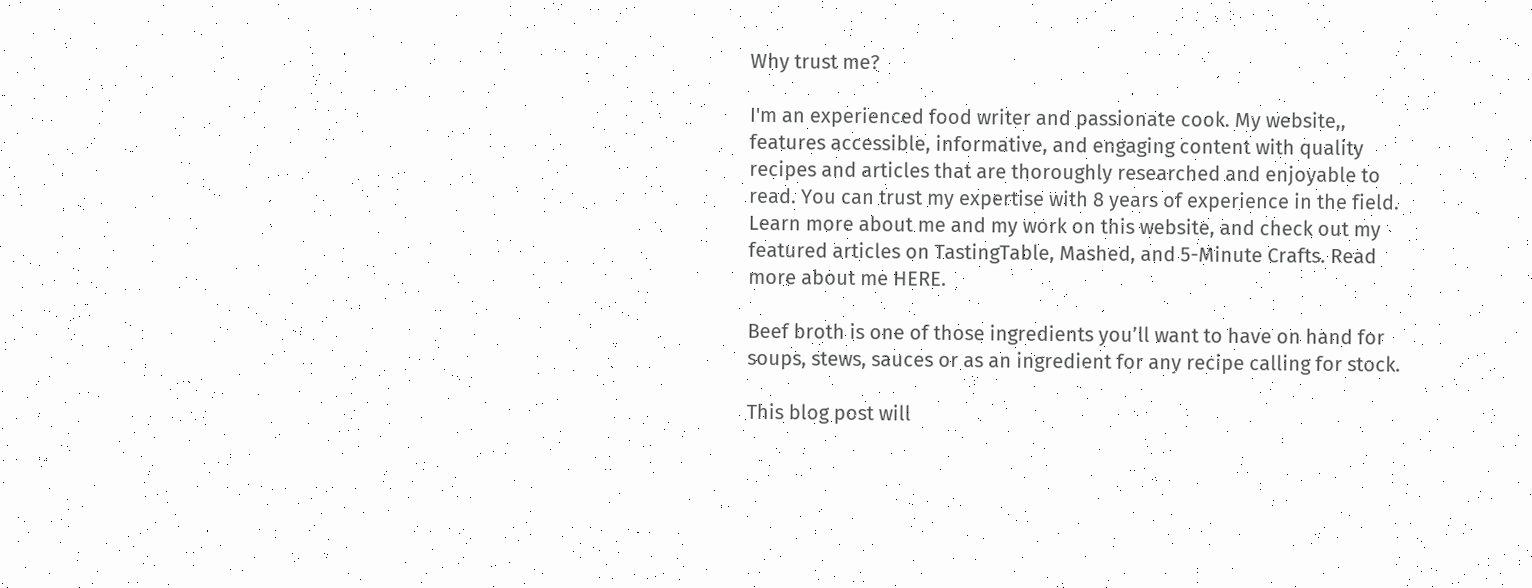Why trust me?

I'm an experienced food writer and passionate cook. My website,, features accessible, informative, and engaging content with quality recipes and articles that are thoroughly researched and enjoyable to read. You can trust my expertise with 8 years of experience in the field. Learn more about me and my work on this website, and check out my featured articles on TastingTable, Mashed, and 5-Minute Crafts. Read more about me HERE.

Beef broth is one of those ingredients you’ll want to have on hand for soups, stews, sauces or as an ingredient for any recipe calling for stock.

This blog post will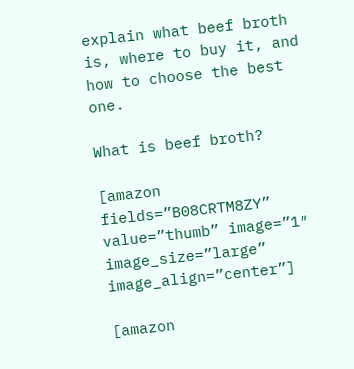explain what beef broth is, where to buy it, and how to choose the best one.

What is beef broth?

[amazon fields=”B08CRTM8ZY” value=”thumb” image=”1″ image_size=”large” image_align=”center”]

[amazon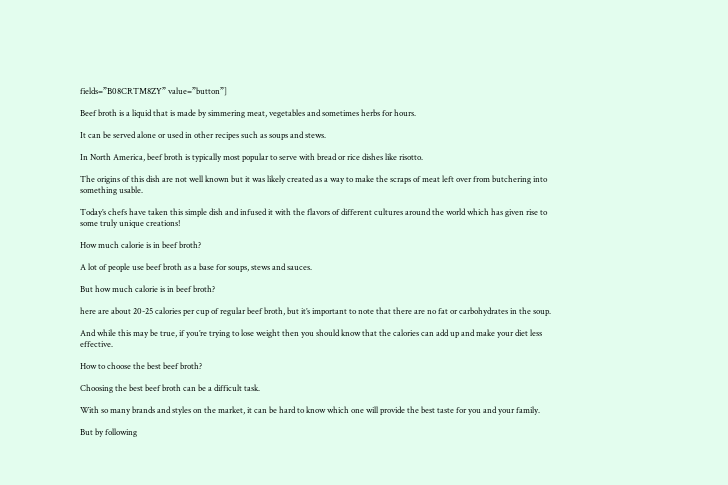fields=”B08CRTM8ZY” value=”button”]

Beef broth is a liquid that is made by simmering meat, vegetables and sometimes herbs for hours.

It can be served alone or used in other recipes such as soups and stews.

In North America, beef broth is typically most popular to serve with bread or rice dishes like risotto.

The origins of this dish are not well known but it was likely created as a way to make the scraps of meat left over from butchering into something usable.

Today’s chefs have taken this simple dish and infused it with the flavors of different cultures around the world which has given rise to some truly unique creations!

How much calorie is in beef broth?

A lot of people use beef broth as a base for soups, stews and sauces.

But how much calorie is in beef broth?

here are about 20-25 calories per cup of regular beef broth, but it’s important to note that there are no fat or carbohydrates in the soup.

And while this may be true, if you’re trying to lose weight then you should know that the calories can add up and make your diet less effective.

How to choose the best beef broth?

Choosing the best beef broth can be a difficult task.

With so many brands and styles on the market, it can be hard to know which one will provide the best taste for you and your family.

But by following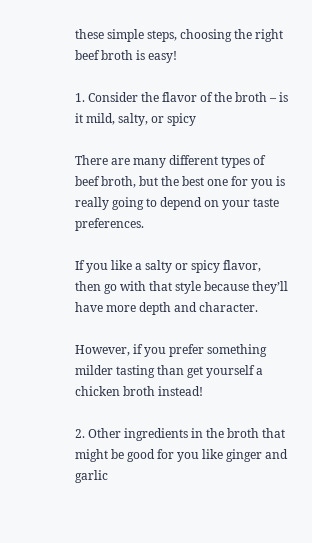these simple steps, choosing the right beef broth is easy!

1. Consider the flavor of the broth – is it mild, salty, or spicy

There are many different types of beef broth, but the best one for you is really going to depend on your taste preferences.

If you like a salty or spicy flavor, then go with that style because they’ll have more depth and character.

However, if you prefer something milder tasting than get yourself a chicken broth instead!

2. Other ingredients in the broth that might be good for you like ginger and garlic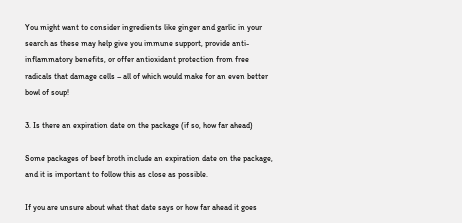You might want to consider ingredients like ginger and garlic in your search as these may help give you immune support, provide anti-inflammatory benefits, or offer antioxidant protection from free radicals that damage cells – all of which would make for an even better bowl of soup!

3. Is there an expiration date on the package (if so, how far ahead)

Some packages of beef broth include an expiration date on the package, and it is important to follow this as close as possible.

If you are unsure about what that date says or how far ahead it goes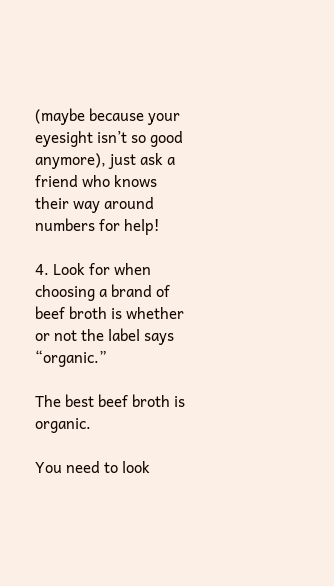(maybe because your eyesight isn’t so good anymore), just ask a friend who knows their way around numbers for help!

4. Look for when choosing a brand of beef broth is whether or not the label says “organic.”

The best beef broth is organic.

You need to look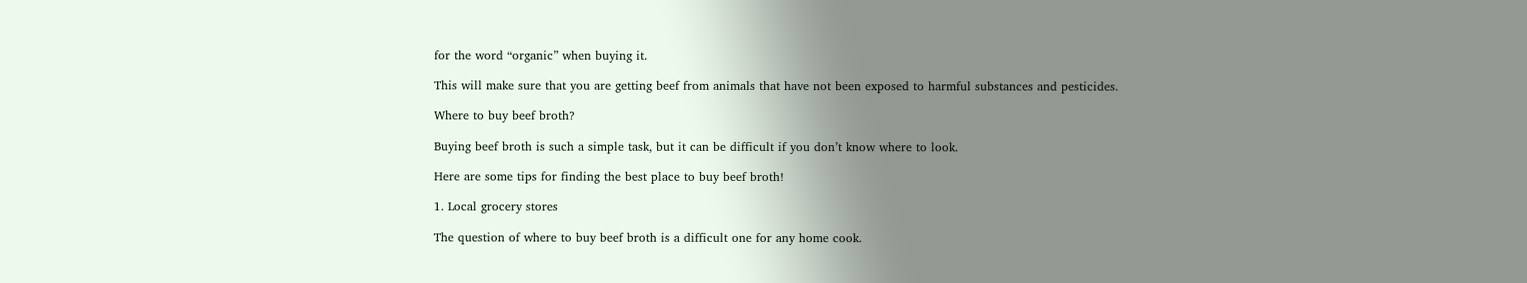for the word “organic” when buying it.

This will make sure that you are getting beef from animals that have not been exposed to harmful substances and pesticides.

Where to buy beef broth?

Buying beef broth is such a simple task, but it can be difficult if you don’t know where to look.

Here are some tips for finding the best place to buy beef broth!

1. Local grocery stores

The question of where to buy beef broth is a difficult one for any home cook.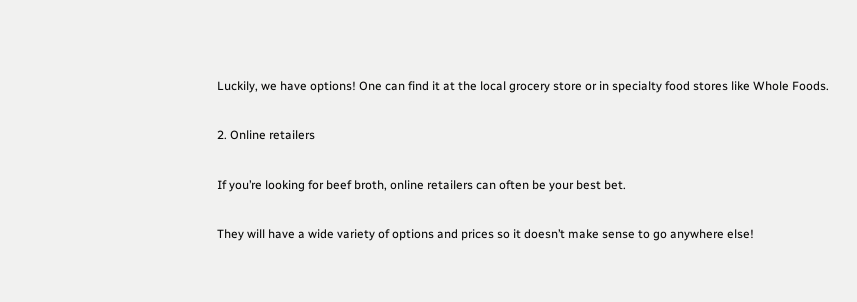Luckily, we have options! One can find it at the local grocery store or in specialty food stores like Whole Foods.

2. Online retailers

If you’re looking for beef broth, online retailers can often be your best bet.

They will have a wide variety of options and prices so it doesn’t make sense to go anywhere else!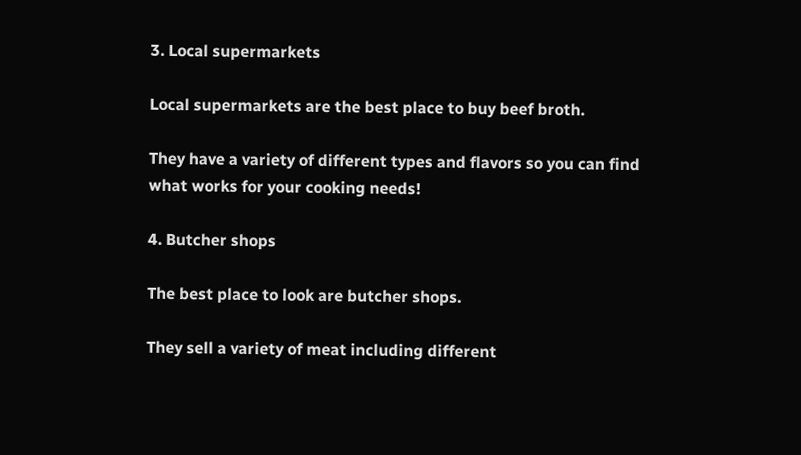3. Local supermarkets

Local supermarkets are the best place to buy beef broth.

They have a variety of different types and flavors so you can find what works for your cooking needs!

4. Butcher shops

The best place to look are butcher shops.

They sell a variety of meat including different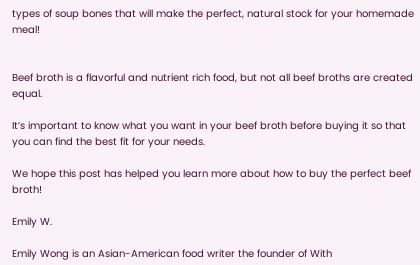types of soup bones that will make the perfect, natural stock for your homemade meal!


Beef broth is a flavorful and nutrient rich food, but not all beef broths are created equal.

It’s important to know what you want in your beef broth before buying it so that you can find the best fit for your needs.

We hope this post has helped you learn more about how to buy the perfect beef broth!

Emily W.

Emily Wong is an Asian-American food writer the founder of With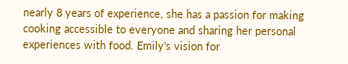nearly 8 years of experience, she has a passion for making cooking accessible to everyone and sharing her personal experiences with food. Emily's vision for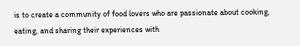is to create a community of food lovers who are passionate about cooking, eating, and sharing their experiences with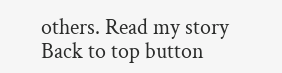others. Read my story
Back to top button